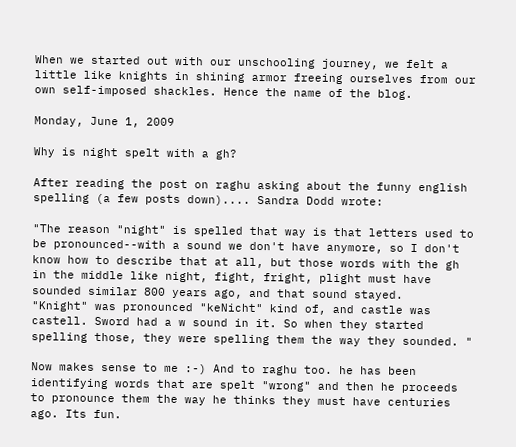When we started out with our unschooling journey, we felt a little like knights in shining armor freeing ourselves from our own self-imposed shackles. Hence the name of the blog.

Monday, June 1, 2009

Why is night spelt with a gh?

After reading the post on raghu asking about the funny english spelling (a few posts down).... Sandra Dodd wrote:

"The reason "night" is spelled that way is that letters used to be pronounced--with a sound we don't have anymore, so I don't know how to describe that at all, but those words with the gh in the middle like night, fight, fright, plight must have sounded similar 800 years ago, and that sound stayed.
"Knight" was pronounced "keNicht" kind of, and castle was castell. Sword had a w sound in it. So when they started spelling those, they were spelling them the way they sounded. "

Now makes sense to me :-) And to raghu too. he has been identifying words that are spelt "wrong" and then he proceeds to pronounce them the way he thinks they must have centuries ago. Its fun.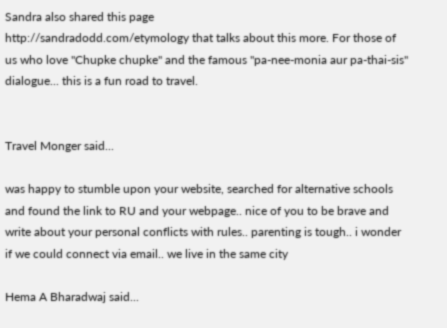Sandra also shared this page
http://sandradodd.com/etymology that talks about this more. For those of us who love "Chupke chupke" and the famous "pa-nee-monia aur pa-thai-sis" dialogue... this is a fun road to travel.


Travel Monger said...

was happy to stumble upon your website, searched for alternative schools and found the link to RU and your webpage.. nice of you to be brave and write about your personal conflicts with rules.. parenting is tough.. i wonder if we could connect via email.. we live in the same city

Hema A Bharadwaj said...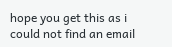hope you get this as i could not find an email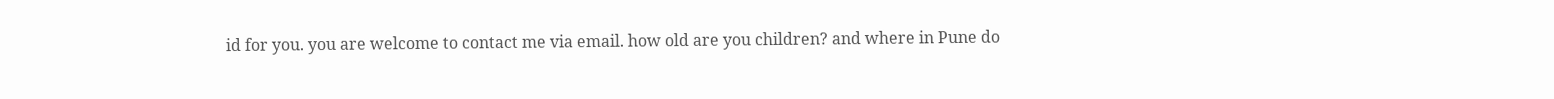id for you. you are welcome to contact me via email. how old are you children? and where in Pune do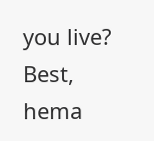you live? Best, hema